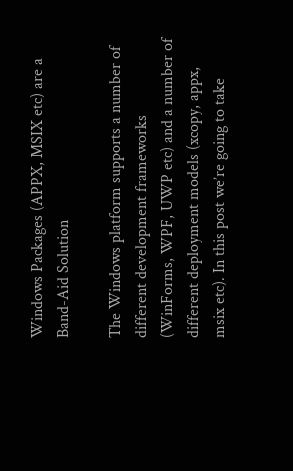Windows Packages (APPX, MSIX etc) are a Band-Aid Solution

The Windows platform supports a number of different development frameworks (WinForms, WPF, UWP etc) and a number of different deployment models (xcopy, appx, msix etc). In this post we’re going to take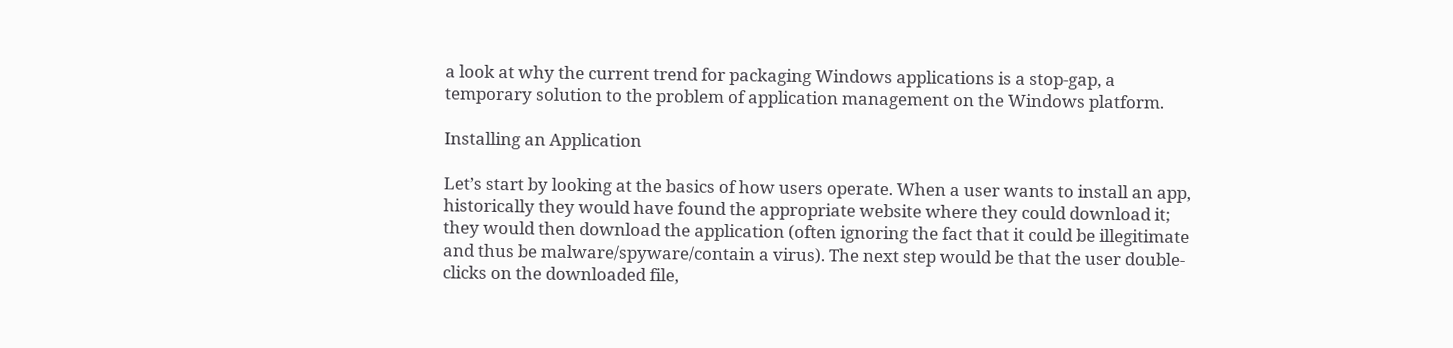a look at why the current trend for packaging Windows applications is a stop-gap, a temporary solution to the problem of application management on the Windows platform.

Installing an Application

Let’s start by looking at the basics of how users operate. When a user wants to install an app, historically they would have found the appropriate website where they could download it; they would then download the application (often ignoring the fact that it could be illegitimate and thus be malware/spyware/contain a virus). The next step would be that the user double-clicks on the downloaded file,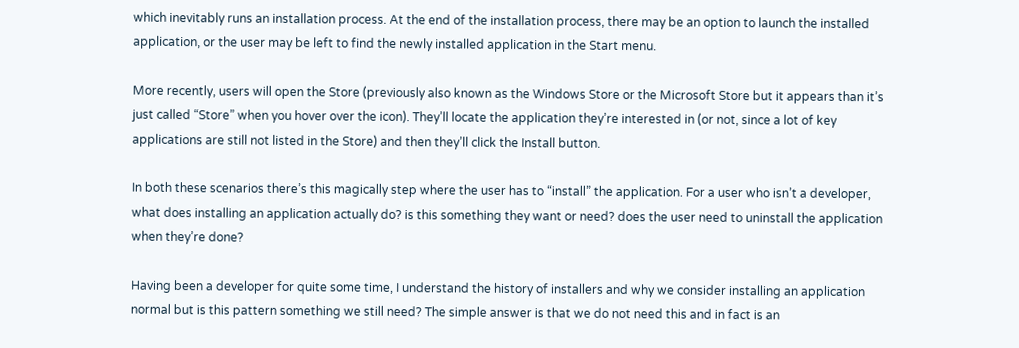which inevitably runs an installation process. At the end of the installation process, there may be an option to launch the installed application, or the user may be left to find the newly installed application in the Start menu.

More recently, users will open the Store (previously also known as the Windows Store or the Microsoft Store but it appears than it’s just called “Store” when you hover over the icon). They’ll locate the application they’re interested in (or not, since a lot of key applications are still not listed in the Store) and then they’ll click the Install button.

In both these scenarios there’s this magically step where the user has to “install” the application. For a user who isn’t a developer, what does installing an application actually do? is this something they want or need? does the user need to uninstall the application when they’re done?

Having been a developer for quite some time, I understand the history of installers and why we consider installing an application normal but is this pattern something we still need? The simple answer is that we do not need this and in fact is an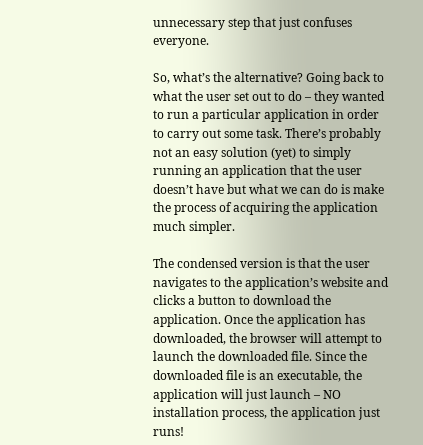unnecessary step that just confuses everyone.

So, what’s the alternative? Going back to what the user set out to do – they wanted to run a particular application in order to carry out some task. There’s probably not an easy solution (yet) to simply running an application that the user doesn’t have but what we can do is make the process of acquiring the application much simpler.

The condensed version is that the user navigates to the application’s website and clicks a button to download the application. Once the application has downloaded, the browser will attempt to launch the downloaded file. Since the downloaded file is an executable, the application will just launch – NO installation process, the application just runs!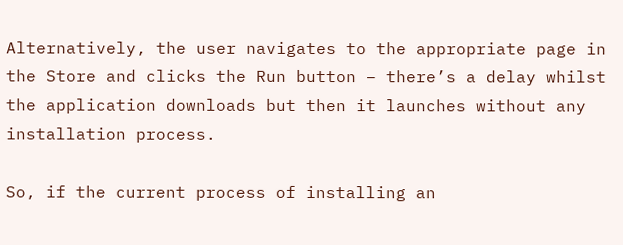Alternatively, the user navigates to the appropriate page in the Store and clicks the Run button – there’s a delay whilst the application downloads but then it launches without any installation process.

So, if the current process of installing an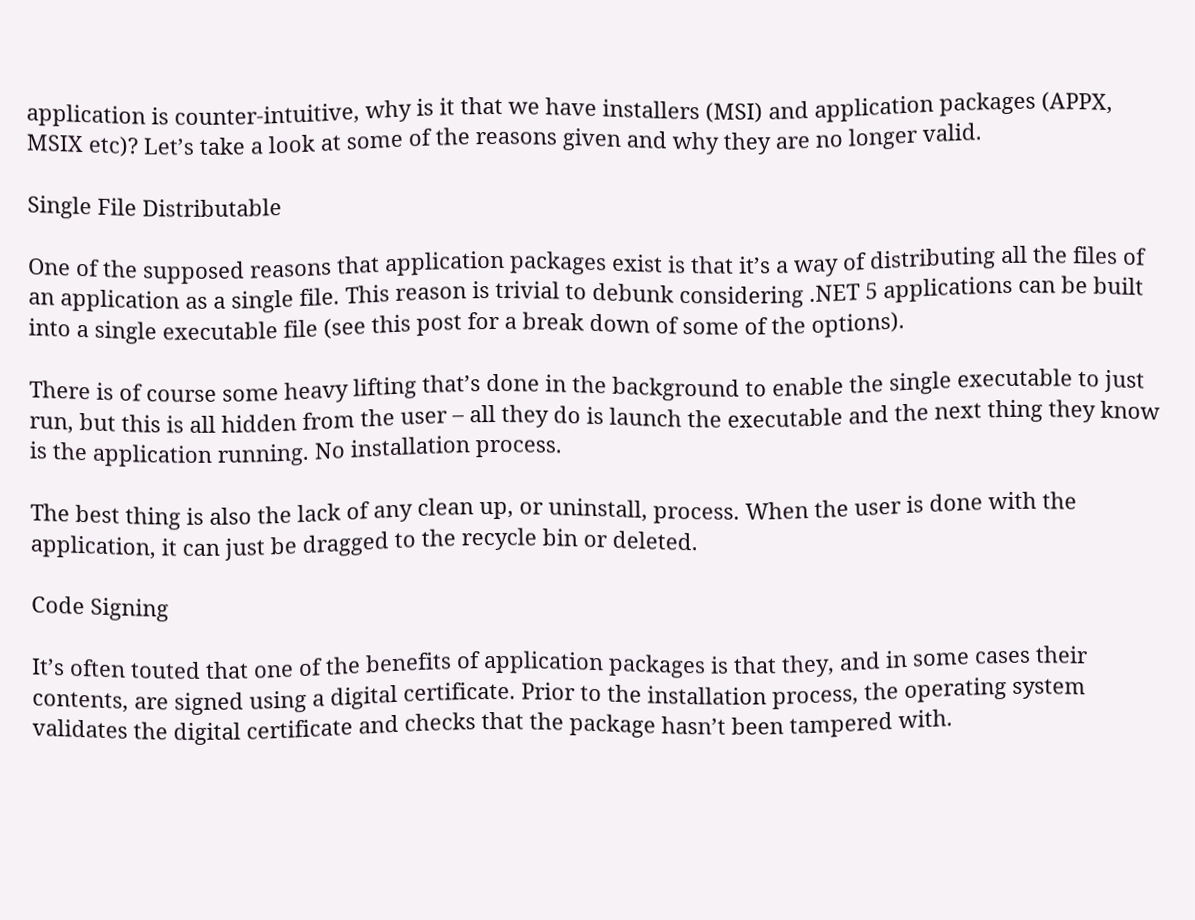application is counter-intuitive, why is it that we have installers (MSI) and application packages (APPX, MSIX etc)? Let’s take a look at some of the reasons given and why they are no longer valid.

Single File Distributable

One of the supposed reasons that application packages exist is that it’s a way of distributing all the files of an application as a single file. This reason is trivial to debunk considering .NET 5 applications can be built into a single executable file (see this post for a break down of some of the options).

There is of course some heavy lifting that’s done in the background to enable the single executable to just run, but this is all hidden from the user – all they do is launch the executable and the next thing they know is the application running. No installation process.

The best thing is also the lack of any clean up, or uninstall, process. When the user is done with the application, it can just be dragged to the recycle bin or deleted.

Code Signing

It’s often touted that one of the benefits of application packages is that they, and in some cases their contents, are signed using a digital certificate. Prior to the installation process, the operating system validates the digital certificate and checks that the package hasn’t been tampered with.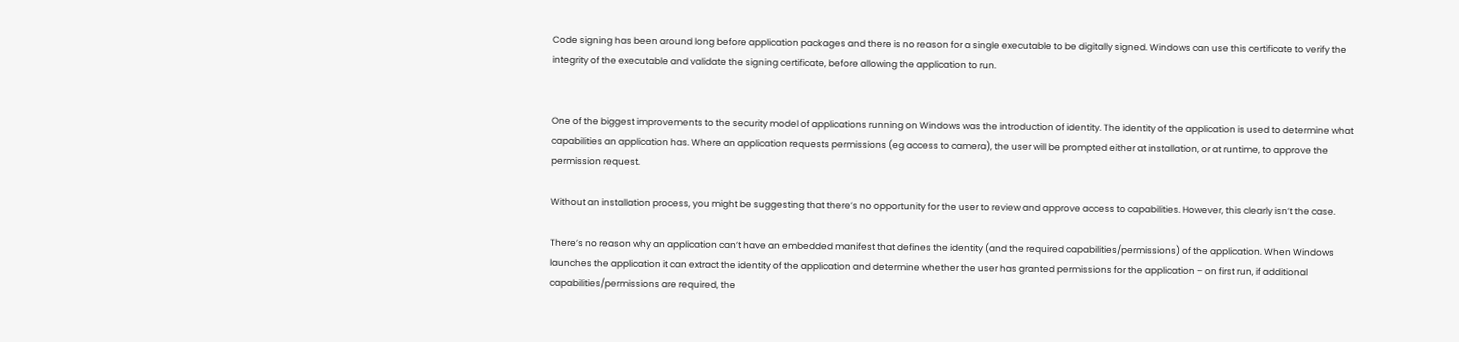Code signing has been around long before application packages and there is no reason for a single executable to be digitally signed. Windows can use this certificate to verify the integrity of the executable and validate the signing certificate, before allowing the application to run.


One of the biggest improvements to the security model of applications running on Windows was the introduction of identity. The identity of the application is used to determine what capabilities an application has. Where an application requests permissions (eg access to camera), the user will be prompted either at installation, or at runtime, to approve the permission request.

Without an installation process, you might be suggesting that there’s no opportunity for the user to review and approve access to capabilities. However, this clearly isn’t the case.

There’s no reason why an application can’t have an embedded manifest that defines the identity (and the required capabilities/permissions) of the application. When Windows launches the application it can extract the identity of the application and determine whether the user has granted permissions for the application – on first run, if additional capabilities/permissions are required, the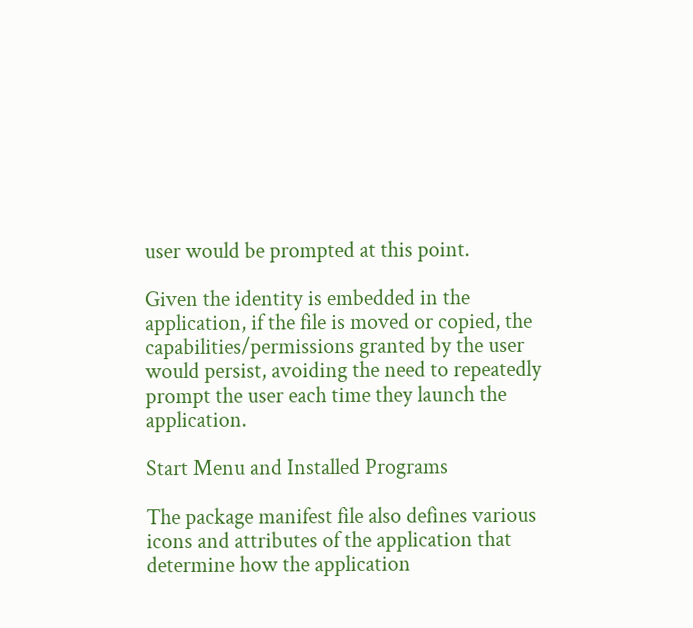user would be prompted at this point.

Given the identity is embedded in the application, if the file is moved or copied, the capabilities/permissions granted by the user would persist, avoiding the need to repeatedly prompt the user each time they launch the application.

Start Menu and Installed Programs

The package manifest file also defines various icons and attributes of the application that determine how the application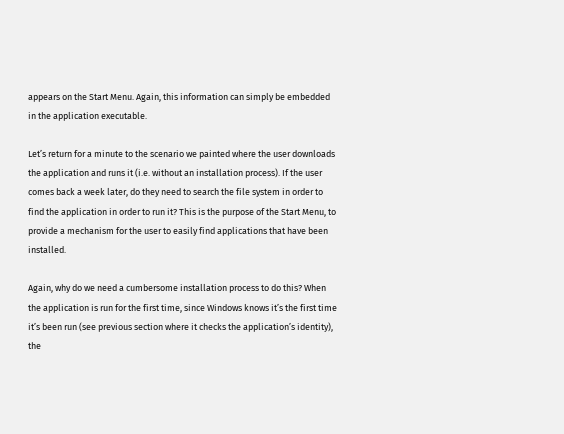appears on the Start Menu. Again, this information can simply be embedded in the application executable.

Let’s return for a minute to the scenario we painted where the user downloads the application and runs it (i.e. without an installation process). If the user comes back a week later, do they need to search the file system in order to find the application in order to run it? This is the purpose of the Start Menu, to provide a mechanism for the user to easily find applications that have been installed.

Again, why do we need a cumbersome installation process to do this? When the application is run for the first time, since Windows knows it’s the first time it’s been run (see previous section where it checks the application’s identity), the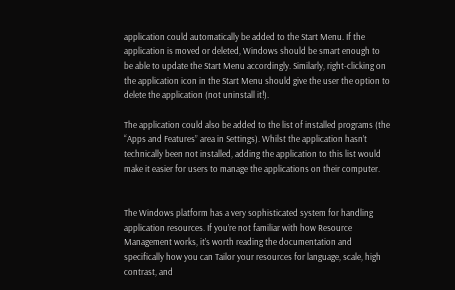application could automatically be added to the Start Menu. If the application is moved or deleted, Windows should be smart enough to be able to update the Start Menu accordingly. Similarly, right-clicking on the application icon in the Start Menu should give the user the option to delete the application (not uninstall it!).

The application could also be added to the list of installed programs (the “Apps and Features” area in Settings). Whilst the application hasn’t technically been not installed, adding the application to this list would make it easier for users to manage the applications on their computer.


The Windows platform has a very sophisticated system for handling application resources. If you’re not familiar with how Resource Management works, it’s worth reading the documentation and specifically how you can Tailor your resources for language, scale, high contrast, and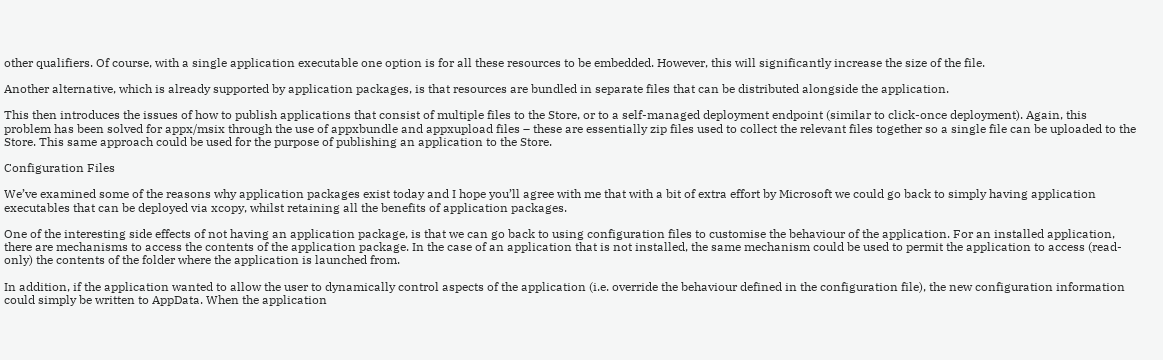other qualifiers. Of course, with a single application executable one option is for all these resources to be embedded. However, this will significantly increase the size of the file.

Another alternative, which is already supported by application packages, is that resources are bundled in separate files that can be distributed alongside the application.

This then introduces the issues of how to publish applications that consist of multiple files to the Store, or to a self-managed deployment endpoint (similar to click-once deployment). Again, this problem has been solved for appx/msix through the use of appxbundle and appxupload files – these are essentially zip files used to collect the relevant files together so a single file can be uploaded to the Store. This same approach could be used for the purpose of publishing an application to the Store.

Configuration Files

We’ve examined some of the reasons why application packages exist today and I hope you’ll agree with me that with a bit of extra effort by Microsoft we could go back to simply having application executables that can be deployed via xcopy, whilst retaining all the benefits of application packages.

One of the interesting side effects of not having an application package, is that we can go back to using configuration files to customise the behaviour of the application. For an installed application, there are mechanisms to access the contents of the application package. In the case of an application that is not installed, the same mechanism could be used to permit the application to access (read-only) the contents of the folder where the application is launched from.

In addition, if the application wanted to allow the user to dynamically control aspects of the application (i.e. override the behaviour defined in the configuration file), the new configuration information could simply be written to AppData. When the application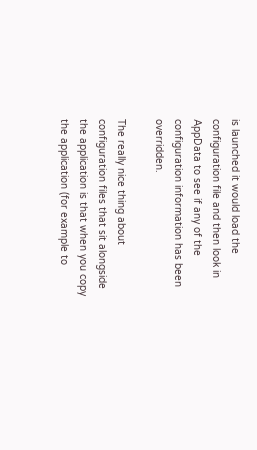is launched it would load the configuration file and then look in AppData to see if any of the configuration information has been overridden.

The really nice thing about configuration files that sit alongside the application is that when you copy the application (for example to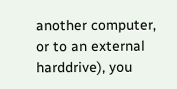another computer, or to an external harddrive), you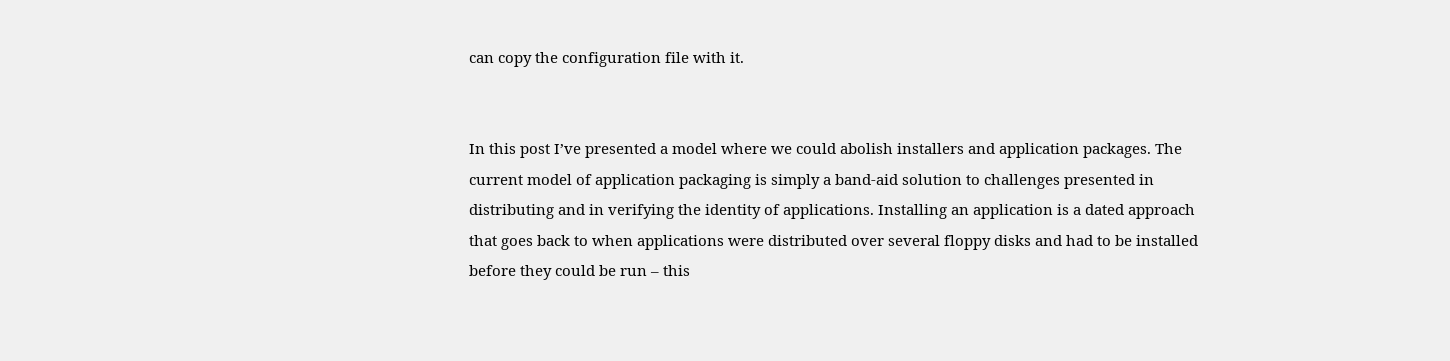can copy the configuration file with it.


In this post I’ve presented a model where we could abolish installers and application packages. The current model of application packaging is simply a band-aid solution to challenges presented in distributing and in verifying the identity of applications. Installing an application is a dated approach that goes back to when applications were distributed over several floppy disks and had to be installed before they could be run – this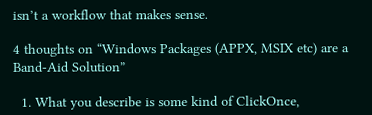isn’t a workflow that makes sense.

4 thoughts on “Windows Packages (APPX, MSIX etc) are a Band-Aid Solution”

  1. What you describe is some kind of ClickOnce,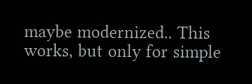maybe modernized.. This works, but only for simple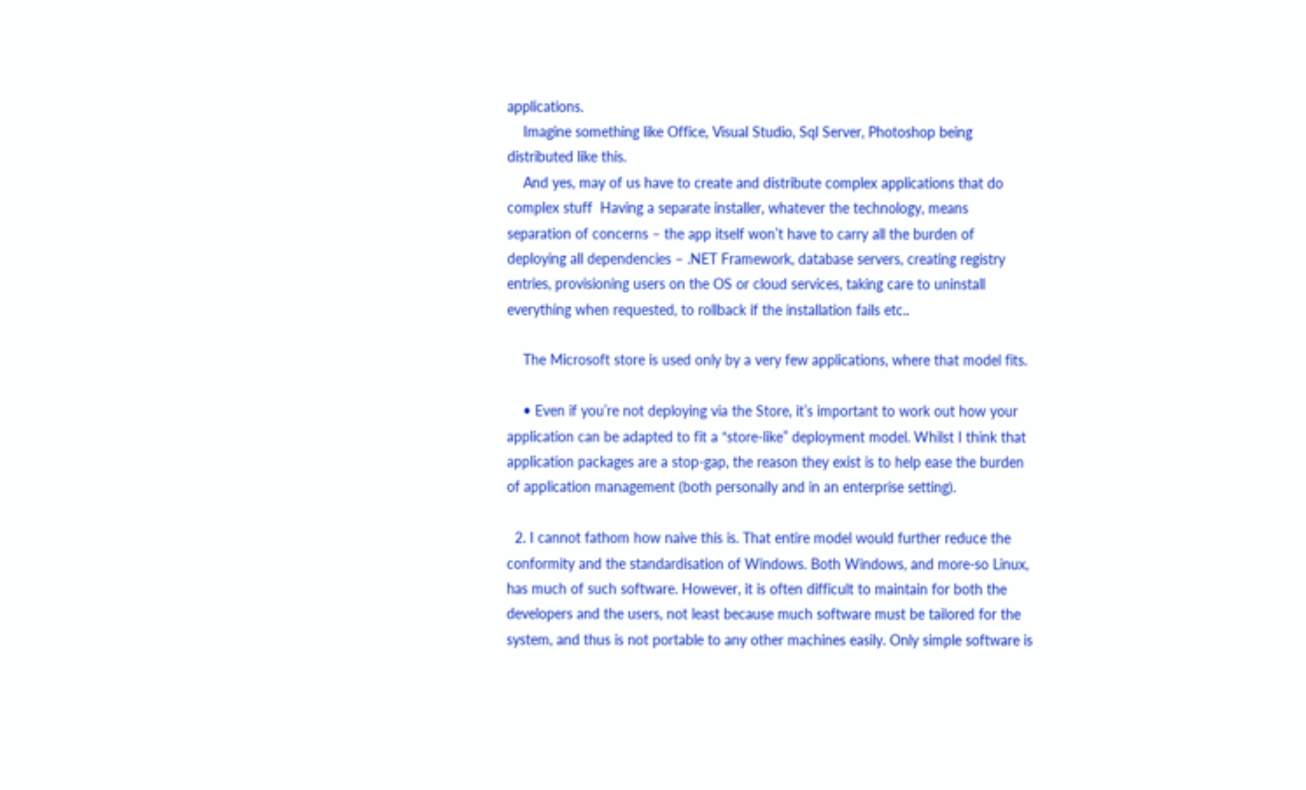applications.
    Imagine something like Office, Visual Studio, Sql Server, Photoshop being distributed like this.
    And yes, may of us have to create and distribute complex applications that do complex stuff  Having a separate installer, whatever the technology, means separation of concerns – the app itself won’t have to carry all the burden of deploying all dependencies – .NET Framework, database servers, creating registry entries, provisioning users on the OS or cloud services, taking care to uninstall everything when requested, to rollback if the installation fails etc..

    The Microsoft store is used only by a very few applications, where that model fits.

    • Even if you’re not deploying via the Store, it’s important to work out how your application can be adapted to fit a “store-like” deployment model. Whilst I think that application packages are a stop-gap, the reason they exist is to help ease the burden of application management (both personally and in an enterprise setting).

  2. I cannot fathom how naive this is. That entire model would further reduce the conformity and the standardisation of Windows. Both Windows, and more-so Linux, has much of such software. However, it is often difficult to maintain for both the developers and the users, not least because much software must be tailored for the system, and thus is not portable to any other machines easily. Only simple software is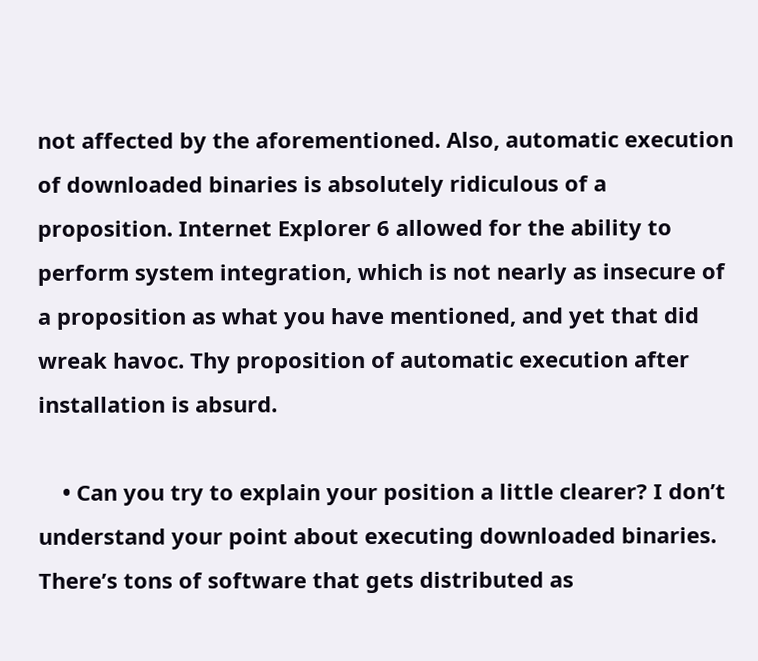not affected by the aforementioned. Also, automatic execution of downloaded binaries is absolutely ridiculous of a proposition. Internet Explorer 6 allowed for the ability to perform system integration, which is not nearly as insecure of a proposition as what you have mentioned, and yet that did wreak havoc. Thy proposition of automatic execution after installation is absurd.

    • Can you try to explain your position a little clearer? I don’t understand your point about executing downloaded binaries. There’s tons of software that gets distributed as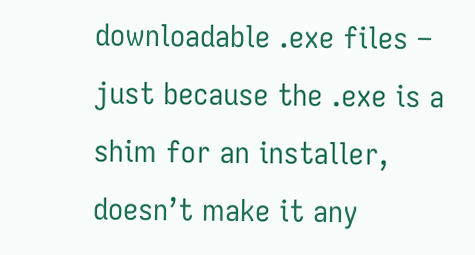downloadable .exe files – just because the .exe is a shim for an installer, doesn’t make it any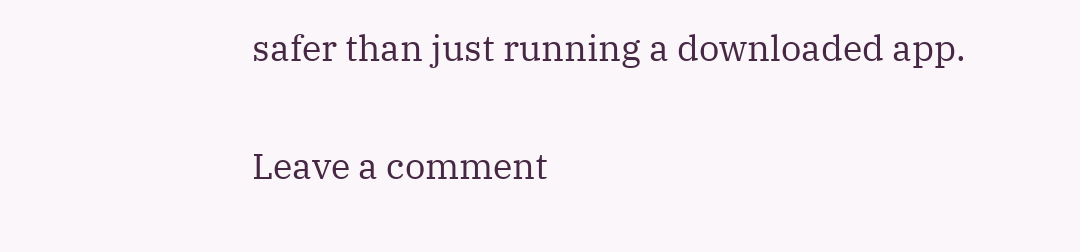safer than just running a downloaded app.


Leave a comment